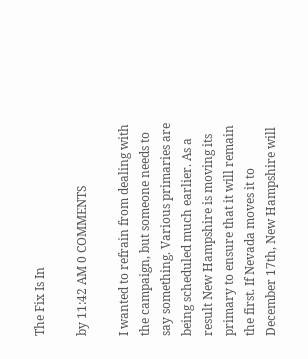The Fix Is In

by 11:42 AM 0 COMMENTS

I wanted to refrain from dealing with the campaign, but someone needs to say something. Various primaries are being scheduled much earlier. As a result New Hampshire is moving its primary to ensure that it will remain the first. If Nevada moves it to December 17th, New Hampshire will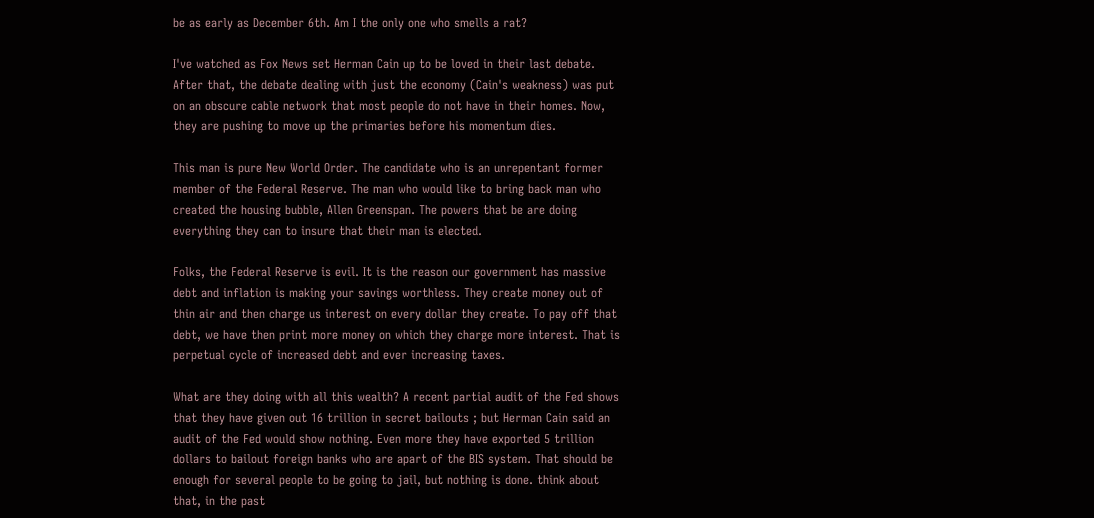be as early as December 6th. Am I the only one who smells a rat?

I've watched as Fox News set Herman Cain up to be loved in their last debate. After that, the debate dealing with just the economy (Cain's weakness) was put on an obscure cable network that most people do not have in their homes. Now, they are pushing to move up the primaries before his momentum dies.

This man is pure New World Order. The candidate who is an unrepentant former member of the Federal Reserve. The man who would like to bring back man who created the housing bubble, Allen Greenspan. The powers that be are doing everything they can to insure that their man is elected.

Folks, the Federal Reserve is evil. It is the reason our government has massive debt and inflation is making your savings worthless. They create money out of thin air and then charge us interest on every dollar they create. To pay off that debt, we have then print more money on which they charge more interest. That is perpetual cycle of increased debt and ever increasing taxes.

What are they doing with all this wealth? A recent partial audit of the Fed shows that they have given out 16 trillion in secret bailouts ; but Herman Cain said an audit of the Fed would show nothing. Even more they have exported 5 trillion dollars to bailout foreign banks who are apart of the BIS system. That should be enough for several people to be going to jail, but nothing is done. think about that, in the past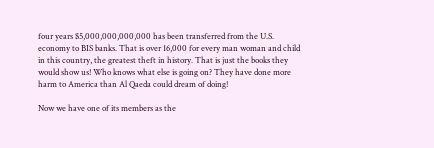four years $5,000,000,000,000 has been transferred from the U.S. economy to BIS banks. That is over 16,000 for every man woman and child in this country, the greatest theft in history. That is just the books they would show us! Who knows what else is going on? They have done more harm to America than Al Qaeda could dream of doing!

Now we have one of its members as the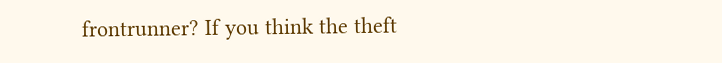frontrunner? If you think the theft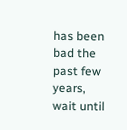has been bad the past few years, wait until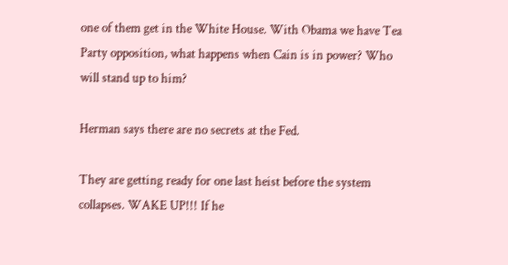one of them get in the White House. With Obama we have Tea Party opposition, what happens when Cain is in power? Who will stand up to him?

Herman says there are no secrets at the Fed.

They are getting ready for one last heist before the system collapses. WAKE UP!!! If he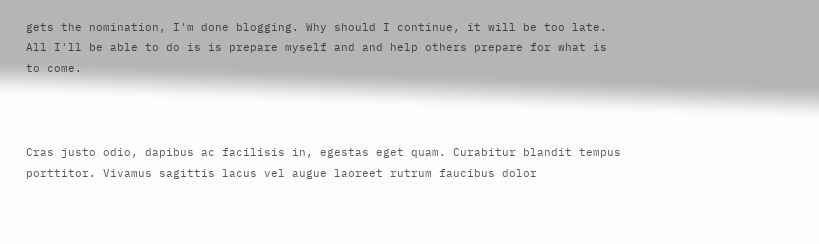gets the nomination, I'm done blogging. Why should I continue, it will be too late. All I'll be able to do is is prepare myself and and help others prepare for what is to come.



Cras justo odio, dapibus ac facilisis in, egestas eget quam. Curabitur blandit tempus porttitor. Vivamus sagittis lacus vel augue laoreet rutrum faucibus dolor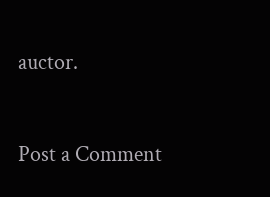auctor.


Post a Comment